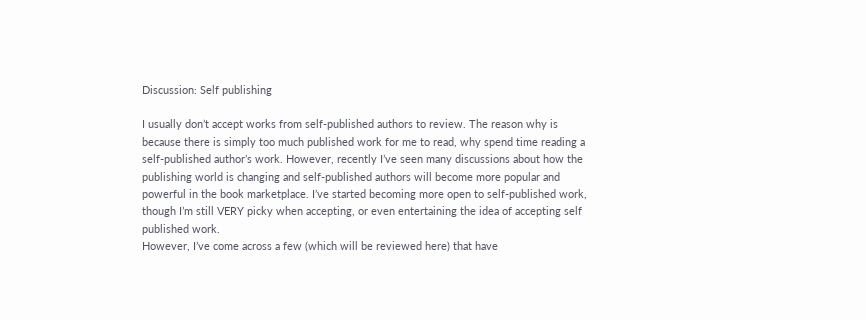Discussion: Self publishing

I usually don’t accept works from self-published authors to review. The reason why is because there is simply too much published work for me to read, why spend time reading a self-published author’s work. However, recently I’ve seen many discussions about how the publishing world is changing and self-published authors will become more popular and powerful in the book marketplace. I’ve started becoming more open to self-published work, though I’m still VERY picky when accepting, or even entertaining the idea of accepting self published work.
However, I’ve come across a few (which will be reviewed here) that have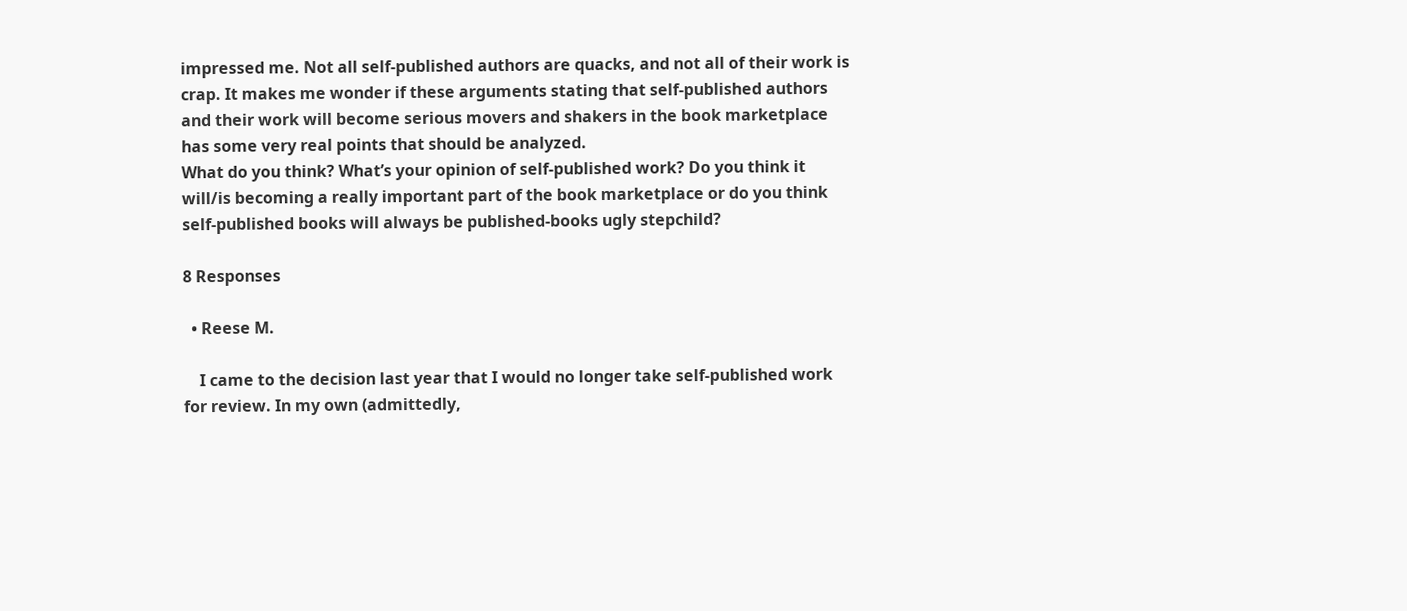impressed me. Not all self-published authors are quacks, and not all of their work is crap. It makes me wonder if these arguments stating that self-published authors and their work will become serious movers and shakers in the book marketplace has some very real points that should be analyzed.
What do you think? What’s your opinion of self-published work? Do you think it will/is becoming a really important part of the book marketplace or do you think self-published books will always be published-books ugly stepchild?

8 Responses

  • Reese M.

    I came to the decision last year that I would no longer take self-published work for review. In my own (admittedly,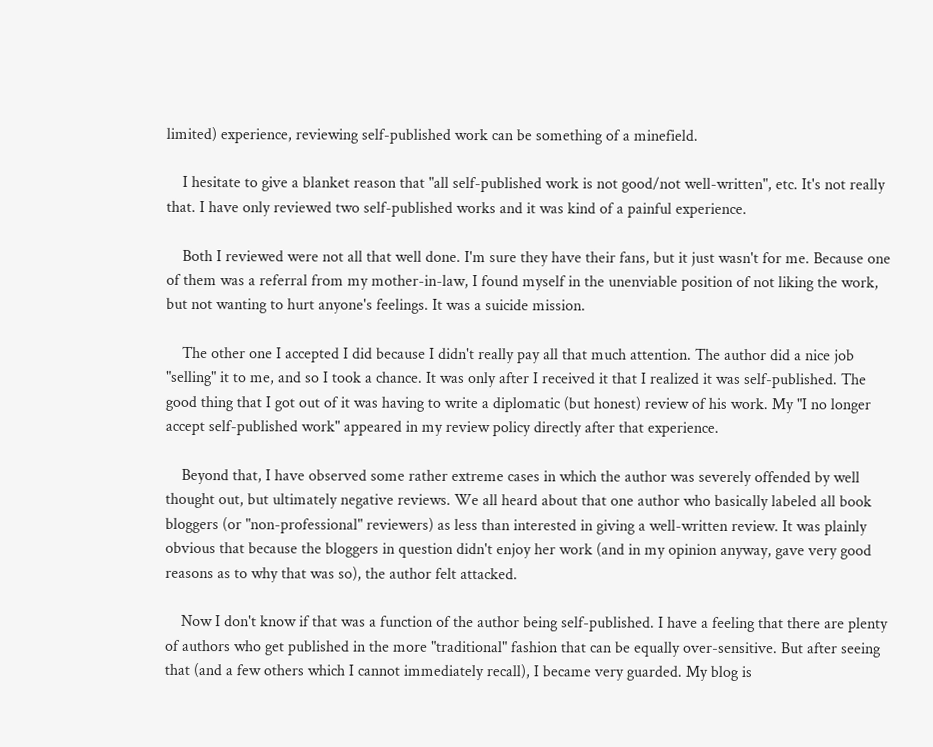limited) experience, reviewing self-published work can be something of a minefield.

    I hesitate to give a blanket reason that "all self-published work is not good/not well-written", etc. It's not really that. I have only reviewed two self-published works and it was kind of a painful experience.

    Both I reviewed were not all that well done. I'm sure they have their fans, but it just wasn't for me. Because one of them was a referral from my mother-in-law, I found myself in the unenviable position of not liking the work, but not wanting to hurt anyone's feelings. It was a suicide mission.

    The other one I accepted I did because I didn't really pay all that much attention. The author did a nice job "selling" it to me, and so I took a chance. It was only after I received it that I realized it was self-published. The good thing that I got out of it was having to write a diplomatic (but honest) review of his work. My "I no longer accept self-published work" appeared in my review policy directly after that experience.

    Beyond that, I have observed some rather extreme cases in which the author was severely offended by well thought out, but ultimately negative reviews. We all heard about that one author who basically labeled all book bloggers (or "non-professional" reviewers) as less than interested in giving a well-written review. It was plainly obvious that because the bloggers in question didn't enjoy her work (and in my opinion anyway, gave very good reasons as to why that was so), the author felt attacked.

    Now I don't know if that was a function of the author being self-published. I have a feeling that there are plenty of authors who get published in the more "traditional" fashion that can be equally over-sensitive. But after seeing that (and a few others which I cannot immediately recall), I became very guarded. My blog is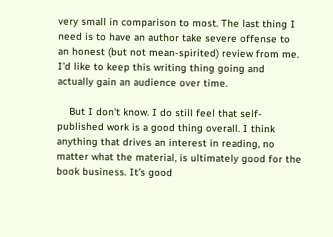very small in comparison to most. The last thing I need is to have an author take severe offense to an honest (but not mean-spirited) review from me. I'd like to keep this writing thing going and actually gain an audience over time.

    But I don't know. I do still feel that self-published work is a good thing overall. I think anything that drives an interest in reading, no matter what the material, is ultimately good for the book business. It's good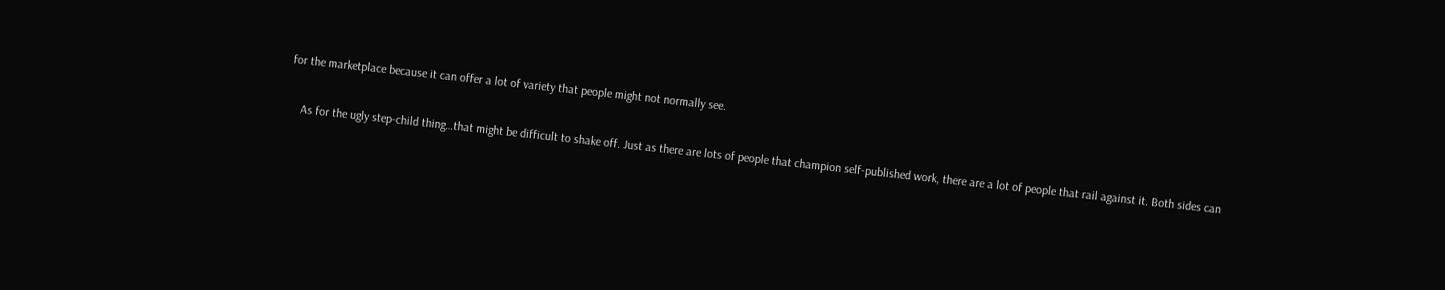for the marketplace because it can offer a lot of variety that people might not normally see.

    As for the ugly step-child thing…that might be difficult to shake off. Just as there are lots of people that champion self-published work, there are a lot of people that rail against it. Both sides can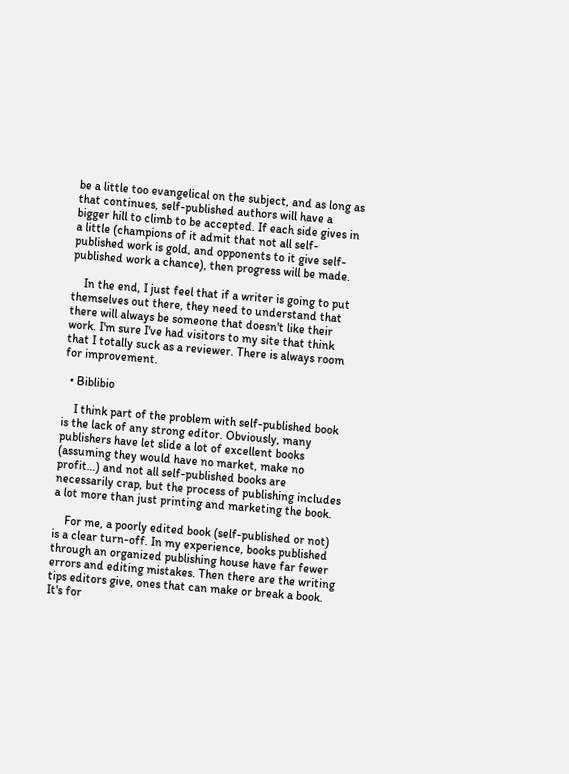be a little too evangelical on the subject, and as long as that continues, self-published authors will have a bigger hill to climb to be accepted. If each side gives in a little (champions of it admit that not all self-published work is gold, and opponents to it give self-published work a chance), then progress will be made.

    In the end, I just feel that if a writer is going to put themselves out there, they need to understand that there will always be someone that doesn't like their work. I'm sure I've had visitors to my site that think that I totally suck as a reviewer. There is always room for improvement.

  • Biblibio

    I think part of the problem with self-published book is the lack of any strong editor. Obviously, many publishers have let slide a lot of excellent books (assuming they would have no market, make no profit…) and not all self-published books are necessarily crap, but the process of publishing includes a lot more than just printing and marketing the book.

    For me, a poorly edited book (self-published or not) is a clear turn-off. In my experience, books published through an organized publishing house have far fewer errors and editing mistakes. Then there are the writing tips editors give, ones that can make or break a book. It's for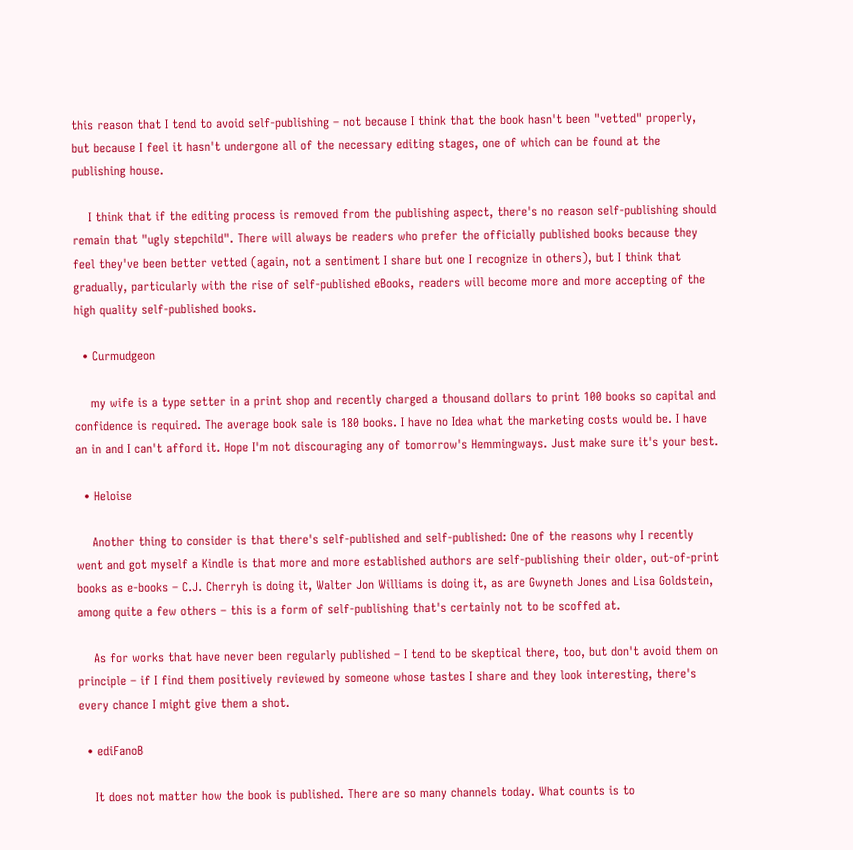this reason that I tend to avoid self-publishing – not because I think that the book hasn't been "vetted" properly, but because I feel it hasn't undergone all of the necessary editing stages, one of which can be found at the publishing house.

    I think that if the editing process is removed from the publishing aspect, there's no reason self-publishing should remain that "ugly stepchild". There will always be readers who prefer the officially published books because they feel they've been better vetted (again, not a sentiment I share but one I recognize in others), but I think that gradually, particularly with the rise of self-published eBooks, readers will become more and more accepting of the high quality self-published books.

  • Curmudgeon

    my wife is a type setter in a print shop and recently charged a thousand dollars to print 100 books so capital and confidence is required. The average book sale is 180 books. I have no Idea what the marketing costs would be. I have an in and I can't afford it. Hope I'm not discouraging any of tomorrow's Hemmingways. Just make sure it's your best.

  • Heloise

    Another thing to consider is that there's self-published and self-published: One of the reasons why I recently went and got myself a Kindle is that more and more established authors are self-publishing their older, out-of-print books as e-books – C.J. Cherryh is doing it, Walter Jon Williams is doing it, as are Gwyneth Jones and Lisa Goldstein, among quite a few others – this is a form of self-publishing that's certainly not to be scoffed at.

    As for works that have never been regularly published – I tend to be skeptical there, too, but don't avoid them on principle – if I find them positively reviewed by someone whose tastes I share and they look interesting, there's every chance I might give them a shot.

  • ediFanoB

    It does not matter how the book is published. There are so many channels today. What counts is to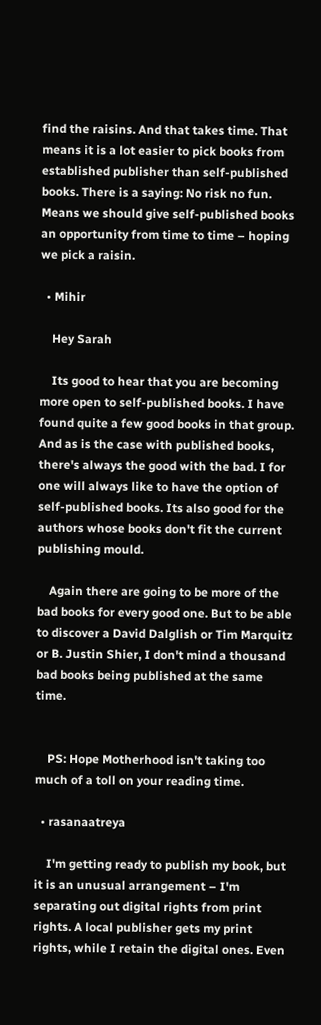find the raisins. And that takes time. That means it is a lot easier to pick books from established publisher than self-published books. There is a saying: No risk no fun. Means we should give self-published books an opportunity from time to time – hoping we pick a raisin.

  • Mihir

    Hey Sarah

    Its good to hear that you are becoming more open to self-published books. I have found quite a few good books in that group. And as is the case with published books, there's always the good with the bad. I for one will always like to have the option of self-published books. Its also good for the authors whose books don't fit the current publishing mould.

    Again there are going to be more of the bad books for every good one. But to be able to discover a David Dalglish or Tim Marquitz or B. Justin Shier, I don't mind a thousand bad books being published at the same time.


    PS: Hope Motherhood isn't taking too much of a toll on your reading time.

  • rasanaatreya

    I'm getting ready to publish my book, but it is an unusual arrangement – I'm separating out digital rights from print rights. A local publisher gets my print rights, while I retain the digital ones. Even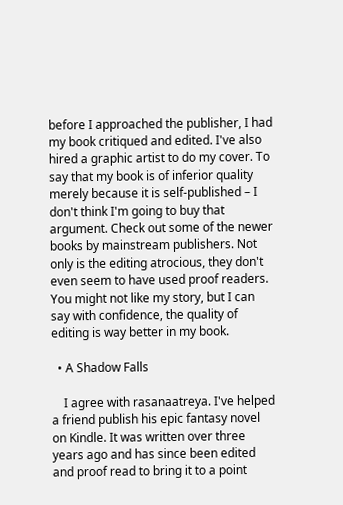before I approached the publisher, I had my book critiqued and edited. I've also hired a graphic artist to do my cover. To say that my book is of inferior quality merely because it is self-published – I don't think I'm going to buy that argument. Check out some of the newer books by mainstream publishers. Not only is the editing atrocious, they don't even seem to have used proof readers. You might not like my story, but I can say with confidence, the quality of editing is way better in my book.

  • A Shadow Falls

    I agree with rasanaatreya. I've helped a friend publish his epic fantasy novel on Kindle. It was written over three years ago and has since been edited and proof read to bring it to a point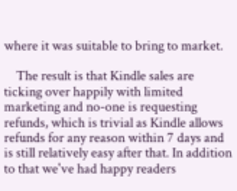where it was suitable to bring to market.

    The result is that Kindle sales are ticking over happily with limited marketing and no-one is requesting refunds, which is trivial as Kindle allows refunds for any reason within 7 days and is still relatively easy after that. In addition to that we've had happy readers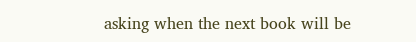asking when the next book will be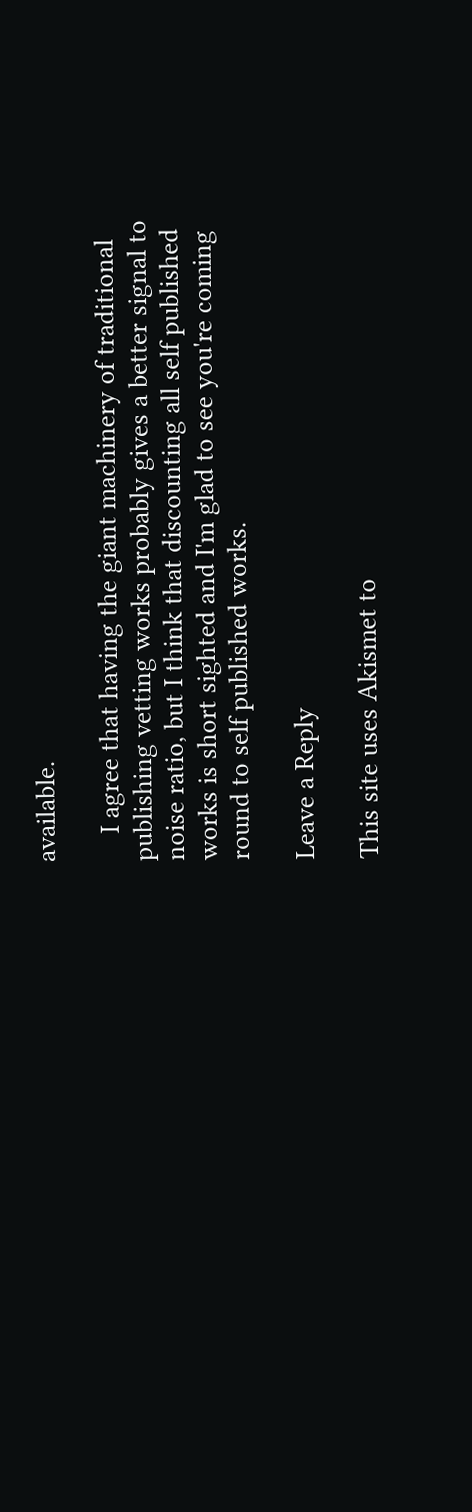available.

    I agree that having the giant machinery of traditional publishing vetting works probably gives a better signal to noise ratio, but I think that discounting all self published works is short sighted and I'm glad to see you're coming round to self published works.

Leave a Reply

This site uses Akismet to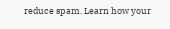reduce spam. Learn how your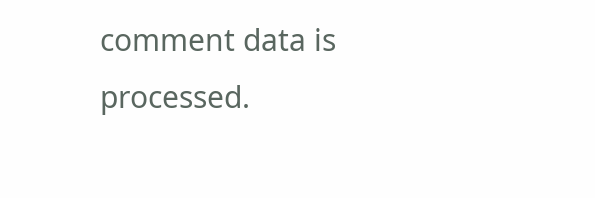comment data is processed.